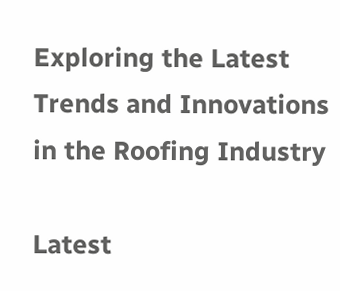Exploring the Latest Trends and Innovations in the Roofing Industry

Latest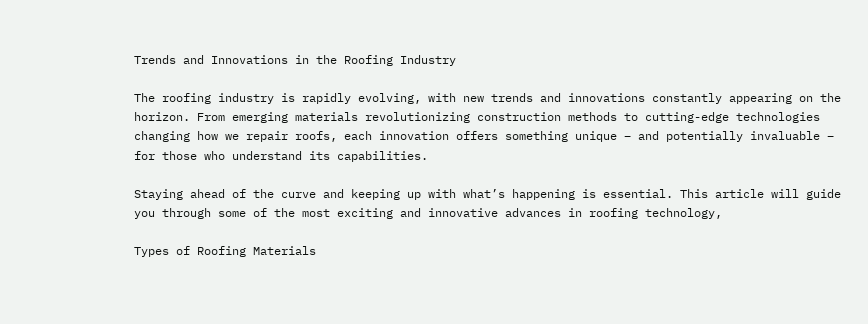Trends and Innovations in the Roofing Industry

The roofing industry is rapidly evolving, with new trends and innovations constantly appearing on the horizon. From emerging materials revolutionizing construction methods to cutting-edge technologies changing how we repair roofs, each innovation offers something unique – and potentially invaluable – for those who understand its capabilities.

Staying ahead of the curve and keeping up with what’s happening is essential. This article will guide you through some of the most exciting and innovative advances in roofing technology,

Types of Roofing Materials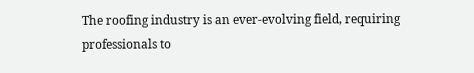The roofing industry is an ever-evolving field, requiring professionals to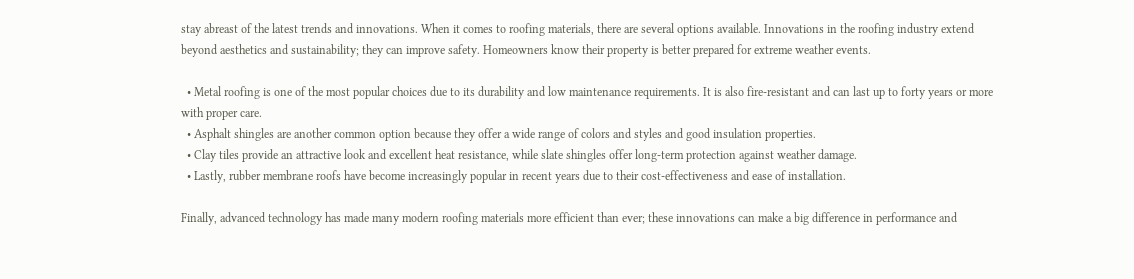stay abreast of the latest trends and innovations. When it comes to roofing materials, there are several options available. Innovations in the roofing industry extend beyond aesthetics and sustainability; they can improve safety. Homeowners know their property is better prepared for extreme weather events.

  • Metal roofing is one of the most popular choices due to its durability and low maintenance requirements. It is also fire-resistant and can last up to forty years or more with proper care.
  • Asphalt shingles are another common option because they offer a wide range of colors and styles and good insulation properties.
  • Clay tiles provide an attractive look and excellent heat resistance, while slate shingles offer long-term protection against weather damage.
  • Lastly, rubber membrane roofs have become increasingly popular in recent years due to their cost-effectiveness and ease of installation.

Finally, advanced technology has made many modern roofing materials more efficient than ever; these innovations can make a big difference in performance and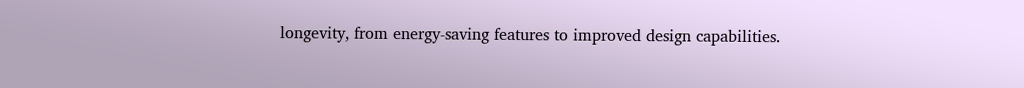longevity, from energy-saving features to improved design capabilities.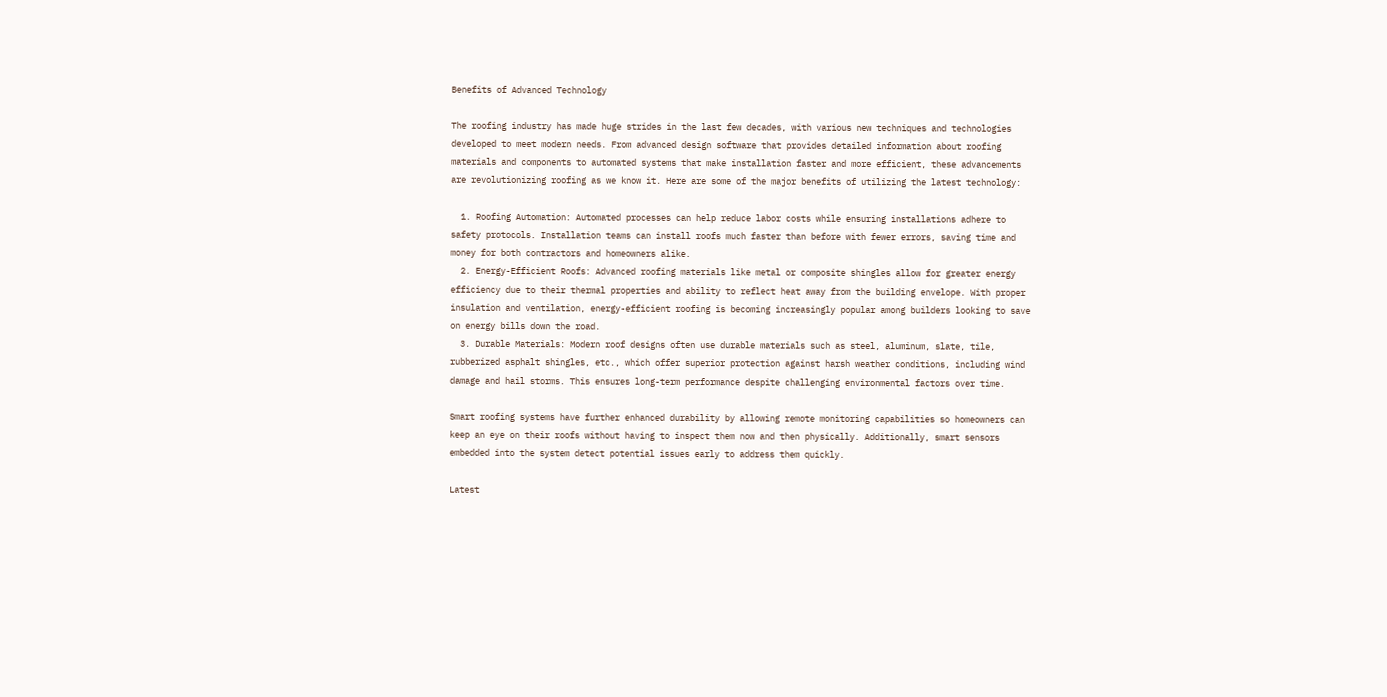Benefits of Advanced Technology

The roofing industry has made huge strides in the last few decades, with various new techniques and technologies developed to meet modern needs. From advanced design software that provides detailed information about roofing materials and components to automated systems that make installation faster and more efficient, these advancements are revolutionizing roofing as we know it. Here are some of the major benefits of utilizing the latest technology:

  1. Roofing Automation: Automated processes can help reduce labor costs while ensuring installations adhere to safety protocols. Installation teams can install roofs much faster than before with fewer errors, saving time and money for both contractors and homeowners alike.
  2. Energy-Efficient Roofs: Advanced roofing materials like metal or composite shingles allow for greater energy efficiency due to their thermal properties and ability to reflect heat away from the building envelope. With proper insulation and ventilation, energy-efficient roofing is becoming increasingly popular among builders looking to save on energy bills down the road.
  3. Durable Materials: Modern roof designs often use durable materials such as steel, aluminum, slate, tile, rubberized asphalt shingles, etc., which offer superior protection against harsh weather conditions, including wind damage and hail storms. This ensures long-term performance despite challenging environmental factors over time.

Smart roofing systems have further enhanced durability by allowing remote monitoring capabilities so homeowners can keep an eye on their roofs without having to inspect them now and then physically. Additionally, smart sensors embedded into the system detect potential issues early to address them quickly.

Latest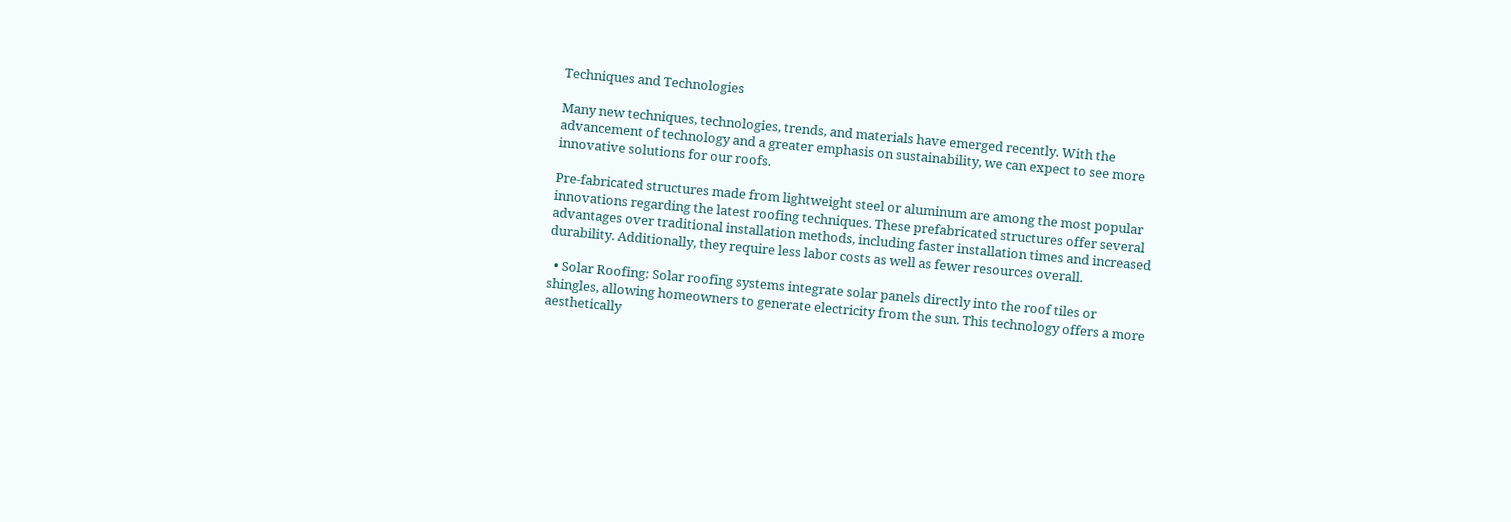Techniques and Technologies

Many new techniques, technologies, trends, and materials have emerged recently. With the advancement of technology and a greater emphasis on sustainability, we can expect to see more innovative solutions for our roofs.

Pre-fabricated structures made from lightweight steel or aluminum are among the most popular innovations regarding the latest roofing techniques. These prefabricated structures offer several advantages over traditional installation methods, including faster installation times and increased durability. Additionally, they require less labor costs as well as fewer resources overall.

  • Solar Roofing: Solar roofing systems integrate solar panels directly into the roof tiles or shingles, allowing homeowners to generate electricity from the sun. This technology offers a more aesthetically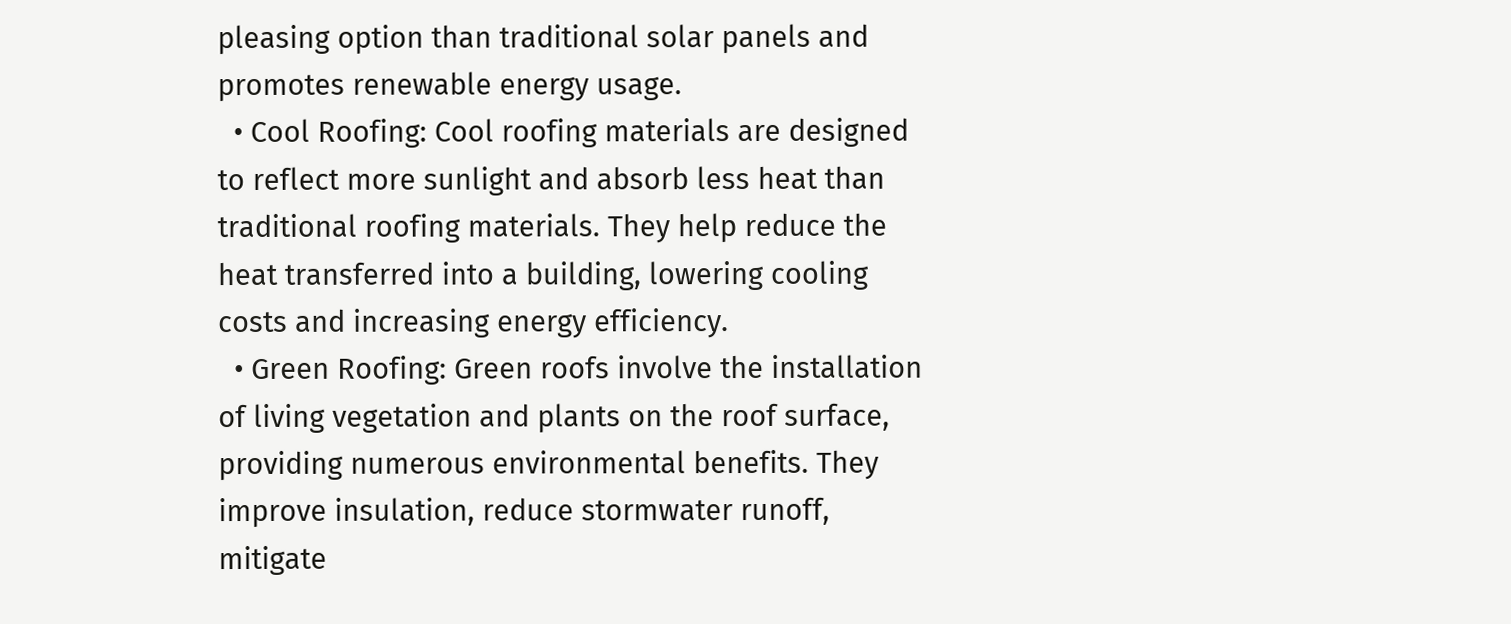pleasing option than traditional solar panels and promotes renewable energy usage.
  • Cool Roofing: Cool roofing materials are designed to reflect more sunlight and absorb less heat than traditional roofing materials. They help reduce the heat transferred into a building, lowering cooling costs and increasing energy efficiency.
  • Green Roofing: Green roofs involve the installation of living vegetation and plants on the roof surface, providing numerous environmental benefits. They improve insulation, reduce stormwater runoff, mitigate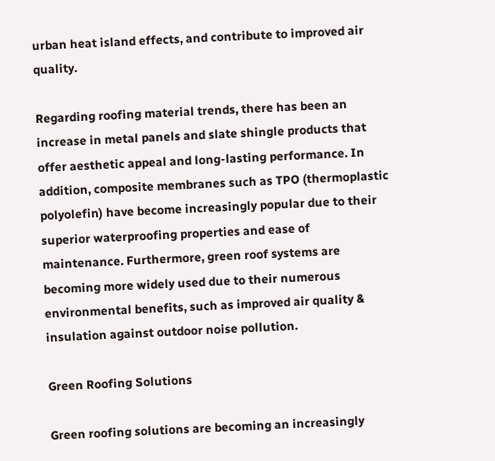urban heat island effects, and contribute to improved air quality.

Regarding roofing material trends, there has been an increase in metal panels and slate shingle products that offer aesthetic appeal and long-lasting performance. In addition, composite membranes such as TPO (thermoplastic polyolefin) have become increasingly popular due to their superior waterproofing properties and ease of maintenance. Furthermore, green roof systems are becoming more widely used due to their numerous environmental benefits, such as improved air quality & insulation against outdoor noise pollution.

Green Roofing Solutions

Green roofing solutions are becoming an increasingly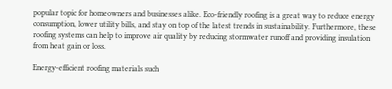popular topic for homeowners and businesses alike. Eco-friendly roofing is a great way to reduce energy consumption, lower utility bills, and stay on top of the latest trends in sustainability. Furthermore, these roofing systems can help to improve air quality by reducing stormwater runoff and providing insulation from heat gain or loss.

Energy-efficient roofing materials such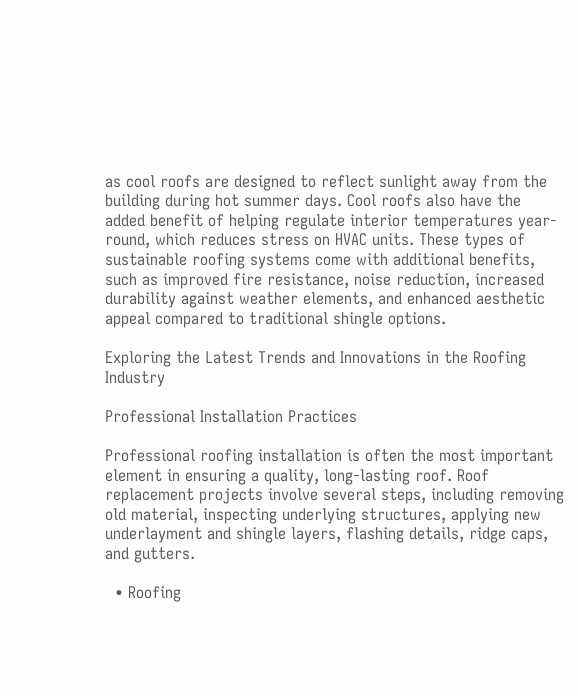as cool roofs are designed to reflect sunlight away from the building during hot summer days. Cool roofs also have the added benefit of helping regulate interior temperatures year-round, which reduces stress on HVAC units. These types of sustainable roofing systems come with additional benefits, such as improved fire resistance, noise reduction, increased durability against weather elements, and enhanced aesthetic appeal compared to traditional shingle options.

Exploring the Latest Trends and Innovations in the Roofing Industry

Professional Installation Practices

Professional roofing installation is often the most important element in ensuring a quality, long-lasting roof. Roof replacement projects involve several steps, including removing old material, inspecting underlying structures, applying new underlayment and shingle layers, flashing details, ridge caps, and gutters.

  • Roofing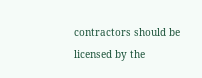contractors should be licensed by the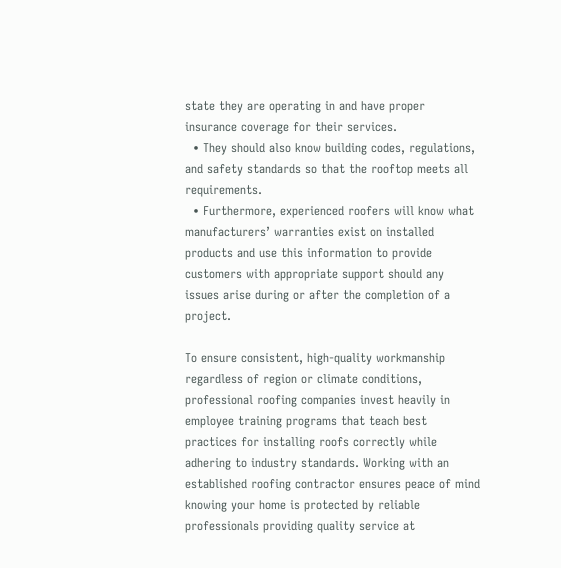state they are operating in and have proper insurance coverage for their services.
  • They should also know building codes, regulations, and safety standards so that the rooftop meets all requirements.
  • Furthermore, experienced roofers will know what manufacturers’ warranties exist on installed products and use this information to provide customers with appropriate support should any issues arise during or after the completion of a project.

To ensure consistent, high-quality workmanship regardless of region or climate conditions, professional roofing companies invest heavily in employee training programs that teach best practices for installing roofs correctly while adhering to industry standards. Working with an established roofing contractor ensures peace of mind knowing your home is protected by reliable professionals providing quality service at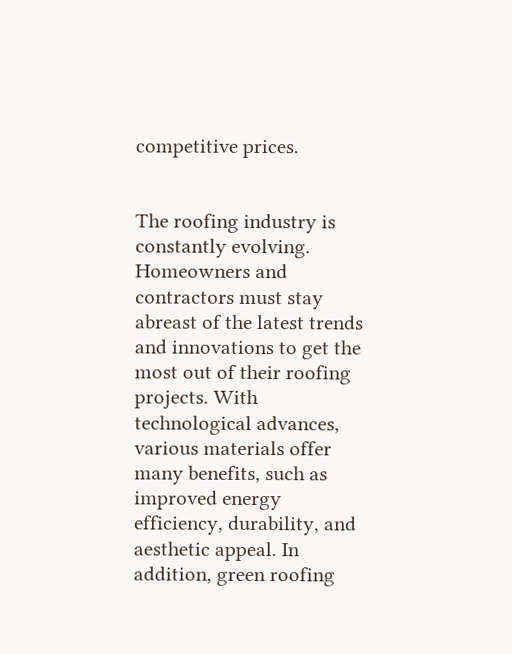competitive prices.


The roofing industry is constantly evolving. Homeowners and contractors must stay abreast of the latest trends and innovations to get the most out of their roofing projects. With technological advances, various materials offer many benefits, such as improved energy efficiency, durability, and aesthetic appeal. In addition, green roofing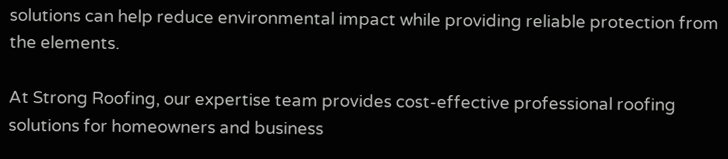solutions can help reduce environmental impact while providing reliable protection from the elements.

At Strong Roofing, our expertise team provides cost-effective professional roofing solutions for homeowners and business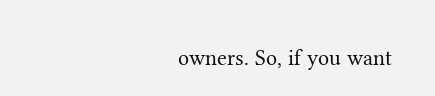owners. So, if you want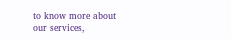to know more about our services,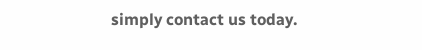simply contact us today.